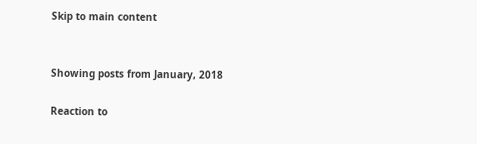Skip to main content


Showing posts from January, 2018

Reaction to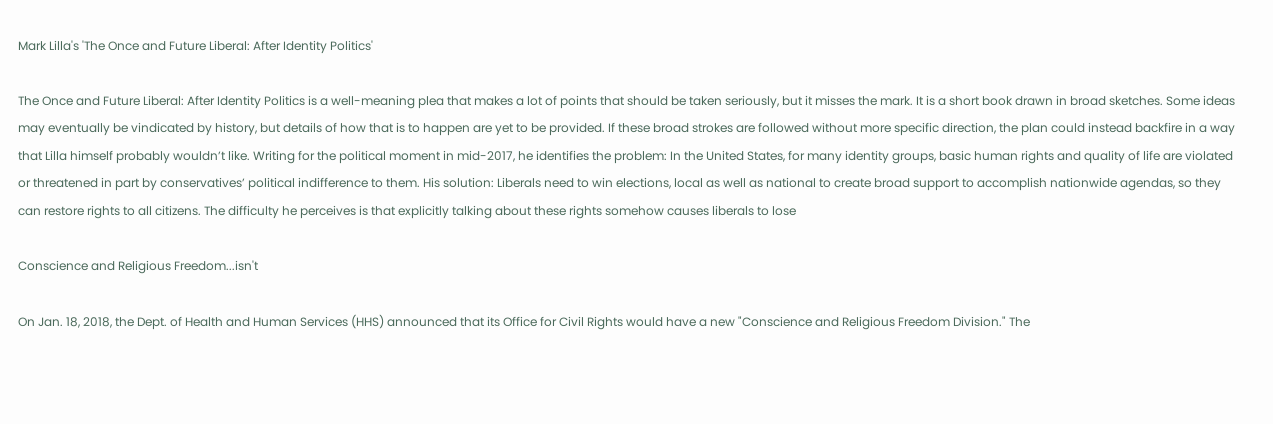Mark Lilla's 'The Once and Future Liberal: After Identity Politics'

The Once and Future Liberal: After Identity Politics is a well-meaning plea that makes a lot of points that should be taken seriously, but it misses the mark. It is a short book drawn in broad sketches. Some ideas may eventually be vindicated by history, but details of how that is to happen are yet to be provided. If these broad strokes are followed without more specific direction, the plan could instead backfire in a way that Lilla himself probably wouldn’t like. Writing for the political moment in mid-2017, he identifies the problem: In the United States, for many identity groups, basic human rights and quality of life are violated or threatened in part by conservatives’ political indifference to them. His solution: Liberals need to win elections, local as well as national to create broad support to accomplish nationwide agendas, so they can restore rights to all citizens. The difficulty he perceives is that explicitly talking about these rights somehow causes liberals to lose

Conscience and Religious Freedom...isn't

On Jan. 18, 2018, the Dept. of Health and Human Services (HHS) announced that its Office for Civil Rights would have a new "Conscience and Religious Freedom Division." The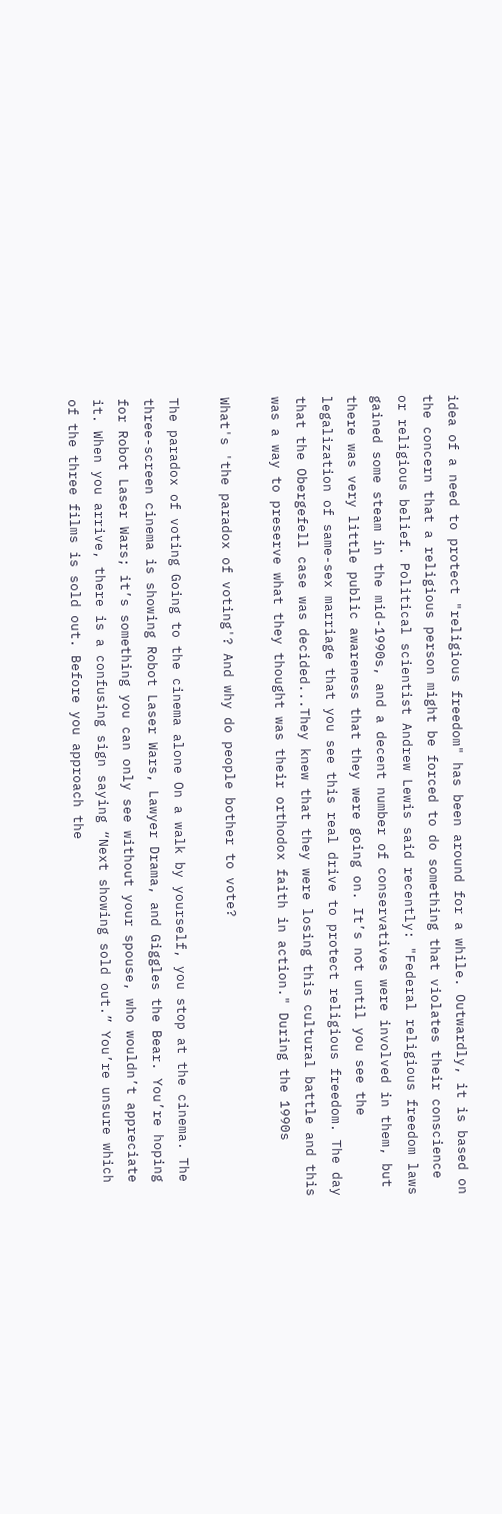idea of a need to protect "religious freedom" has been around for a while. Outwardly, it is based on the concern that a religious person might be forced to do something that violates their conscience or religious belief. Political scientist Andrew Lewis said recently: "Federal religious freedom laws gained some steam in the mid-1990s, and a decent number of conservatives were involved in them, but there was very little public awareness that they were going on. It’s not until you see the legalization of same-sex marriage that you see this real drive to protect religious freedom. The day that the Obergefell case was decided...They knew that they were losing this cultural battle and this was a way to preserve what they thought was their orthodox faith in action." During the 1990s

What's 'the paradox of voting'? And why do people bother to vote?

The paradox of voting Going to the cinema alone On a walk by yourself, you stop at the cinema. The three-screen cinema is showing Robot Laser Wars, Lawyer Drama, and Giggles the Bear. You’re hoping for Robot Laser Wars; it’s something you can only see without your spouse, who wouldn’t appreciate it. When you arrive, there is a confusing sign saying “Next showing sold out.” You’re unsure which of the three films is sold out. Before you approach the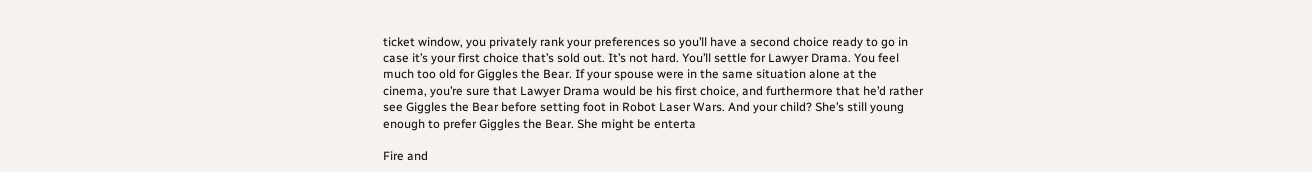ticket window, you privately rank your preferences so you’ll have a second choice ready to go in case it’s your first choice that’s sold out. It’s not hard. You’ll settle for Lawyer Drama. You feel much too old for Giggles the Bear. If your spouse were in the same situation alone at the cinema, you’re sure that Lawyer Drama would be his first choice, and furthermore that he’d rather see Giggles the Bear before setting foot in Robot Laser Wars. And your child? She’s still young enough to prefer Giggles the Bear. She might be enterta

Fire and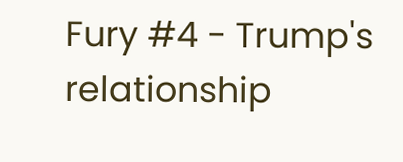Fury #4 - Trump's relationship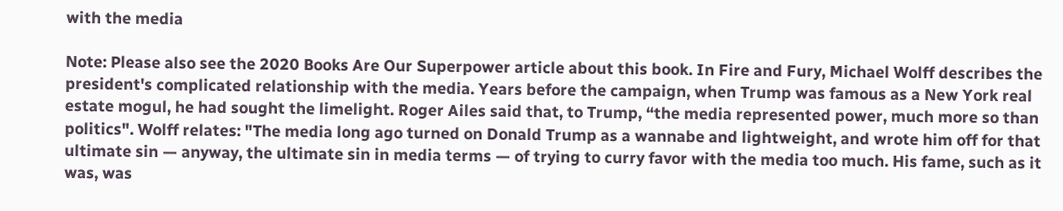with the media

Note: Please also see the 2020 Books Are Our Superpower article about this book. In Fire and Fury, Michael Wolff describes the president's complicated relationship with the media. Years before the campaign, when Trump was famous as a New York real estate mogul, he had sought the limelight. Roger Ailes said that, to Trump, “the media represented power, much more so than politics". Wolff relates: "The media long ago turned on Donald Trump as a wannabe and lightweight, and wrote him off for that ultimate sin — anyway, the ultimate sin in media terms — of trying to curry favor with the media too much. His fame, such as it was, was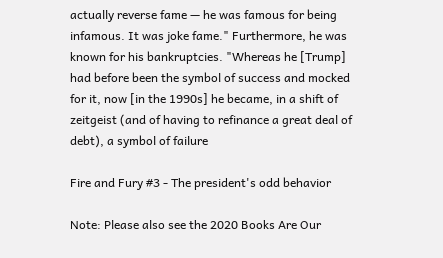actually reverse fame — he was famous for being infamous. It was joke fame." Furthermore, he was known for his bankruptcies. "Whereas he [Trump] had before been the symbol of success and mocked for it, now [in the 1990s] he became, in a shift of zeitgeist (and of having to refinance a great deal of debt), a symbol of failure

Fire and Fury #3 - The president's odd behavior

Note: Please also see the 2020 Books Are Our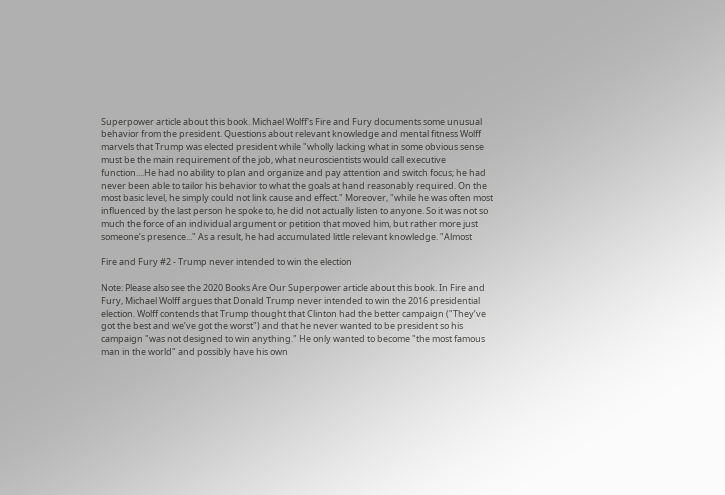Superpower article about this book. Michael Wolff's Fire and Fury documents some unusual behavior from the president. Questions about relevant knowledge and mental fitness Wolff marvels that Trump was elected president while "wholly lacking what in some obvious sense must be the main requirement of the job, what neuroscientists would call executive function....He had no ability to plan and organize and pay attention and switch focus; he had never been able to tailor his behavior to what the goals at hand reasonably required. On the most basic level, he simply could not link cause and effect." Moreover, "while he was often most influenced by the last person he spoke to, he did not actually listen to anyone. So it was not so much the force of an individual argument or petition that moved him, but rather more just someone’s presence..." As a result, he had accumulated little relevant knowledge. "Almost

Fire and Fury #2 - Trump never intended to win the election

Note: Please also see the 2020 Books Are Our Superpower article about this book. In Fire and Fury, Michael Wolff argues that Donald Trump never intended to win the 2016 presidential election. Wolff contends that Trump thought that Clinton had the better campaign ("They’ve got the best and we’ve got the worst") and that he never wanted to be president so his campaign "was not designed to win anything." He only wanted to become "the most famous man in the world" and possibly have his own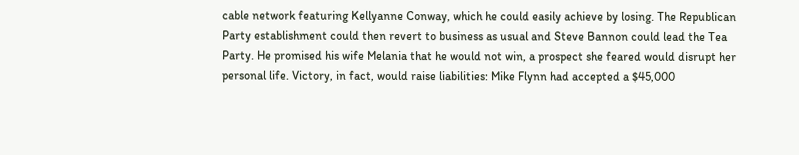cable network featuring Kellyanne Conway, which he could easily achieve by losing. The Republican Party establishment could then revert to business as usual and Steve Bannon could lead the Tea Party. He promised his wife Melania that he would not win, a prospect she feared would disrupt her personal life. Victory, in fact, would raise liabilities: Mike Flynn had accepted a $45,000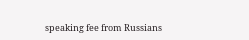speaking fee from Russians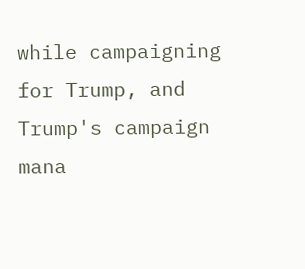while campaigning for Trump, and Trump's campaign mana